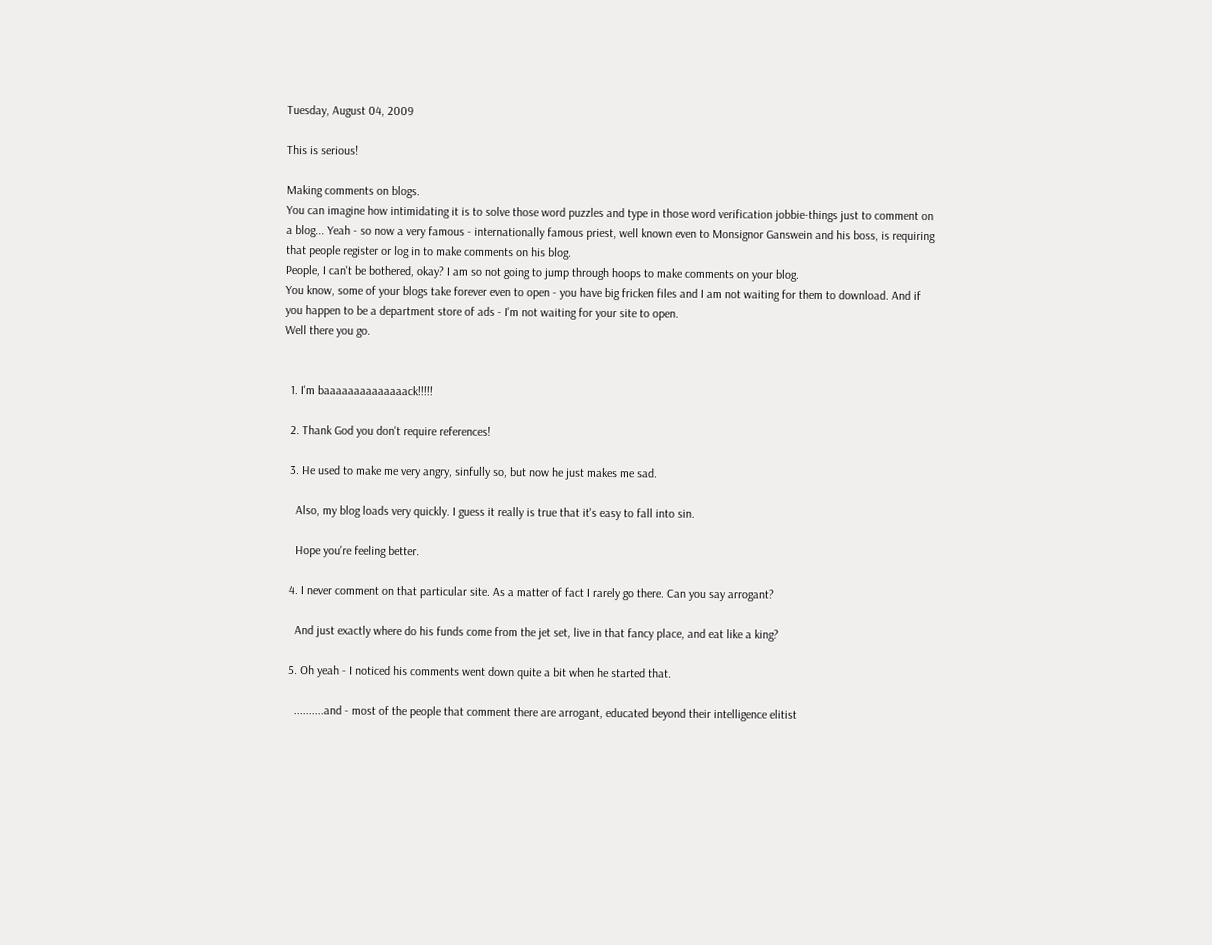Tuesday, August 04, 2009

This is serious!

Making comments on blogs.
You can imagine how intimidating it is to solve those word puzzles and type in those word verification jobbie-things just to comment on a blog... Yeah - so now a very famous - internationally famous priest, well known even to Monsignor Ganswein and his boss, is requiring that people register or log in to make comments on his blog.
People, I can't be bothered, okay? I am so not going to jump through hoops to make comments on your blog.
You know, some of your blogs take forever even to open - you have big fricken files and I am not waiting for them to download. And if you happen to be a department store of ads - I'm not waiting for your site to open.
Well there you go.


  1. I'm baaaaaaaaaaaaaack!!!!!

  2. Thank God you don't require references!

  3. He used to make me very angry, sinfully so, but now he just makes me sad.

    Also, my blog loads very quickly. I guess it really is true that it's easy to fall into sin.

    Hope you're feeling better.

  4. I never comment on that particular site. As a matter of fact I rarely go there. Can you say arrogant?

    And just exactly where do his funds come from the jet set, live in that fancy place, and eat like a king?

  5. Oh yeah - I noticed his comments went down quite a bit when he started that.

    ..........and - most of the people that comment there are arrogant, educated beyond their intelligence elitist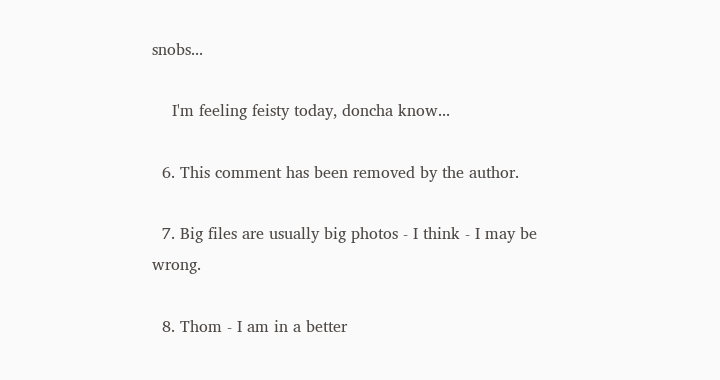snobs...

    I'm feeling feisty today, doncha know...

  6. This comment has been removed by the author.

  7. Big files are usually big photos - I think - I may be wrong.

  8. Thom - I am in a better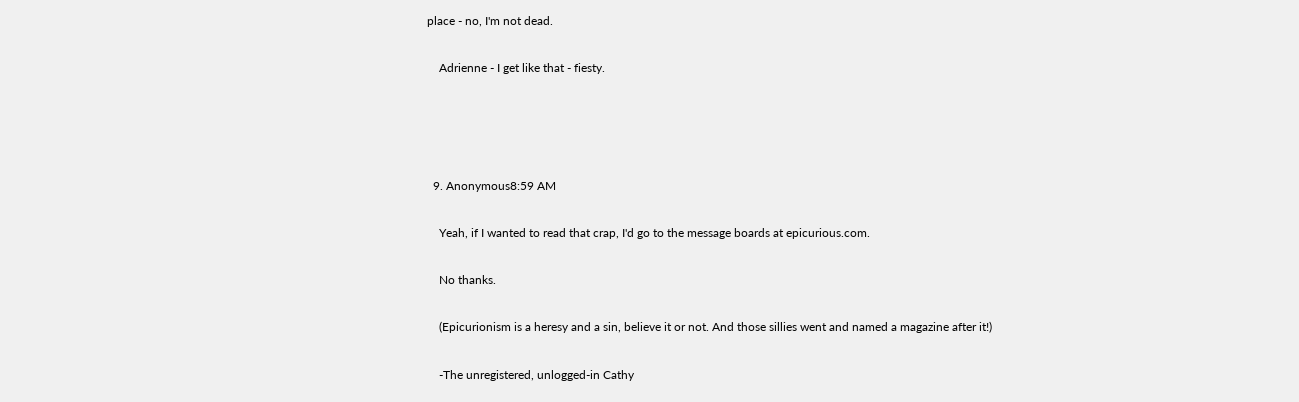place - no, I'm not dead.

    Adrienne - I get like that - fiesty.




  9. Anonymous8:59 AM

    Yeah, if I wanted to read that crap, I'd go to the message boards at epicurious.com.

    No thanks.

    (Epicurionism is a heresy and a sin, believe it or not. And those sillies went and named a magazine after it!)

    -The unregistered, unlogged-in Cathy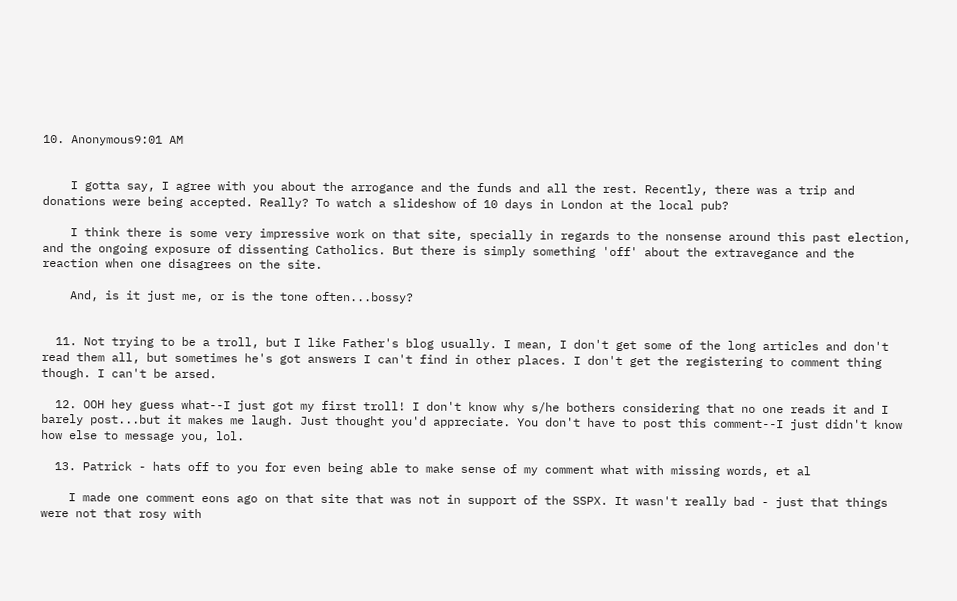10. Anonymous9:01 AM


    I gotta say, I agree with you about the arrogance and the funds and all the rest. Recently, there was a trip and donations were being accepted. Really? To watch a slideshow of 10 days in London at the local pub?

    I think there is some very impressive work on that site, specially in regards to the nonsense around this past election, and the ongoing exposure of dissenting Catholics. But there is simply something 'off' about the extravegance and the reaction when one disagrees on the site.

    And, is it just me, or is the tone often...bossy?


  11. Not trying to be a troll, but I like Father's blog usually. I mean, I don't get some of the long articles and don't read them all, but sometimes he's got answers I can't find in other places. I don't get the registering to comment thing though. I can't be arsed.

  12. OOH hey guess what--I just got my first troll! I don't know why s/he bothers considering that no one reads it and I barely post...but it makes me laugh. Just thought you'd appreciate. You don't have to post this comment--I just didn't know how else to message you, lol.

  13. Patrick - hats off to you for even being able to make sense of my comment what with missing words, et al

    I made one comment eons ago on that site that was not in support of the SSPX. It wasn't really bad - just that things were not that rosy with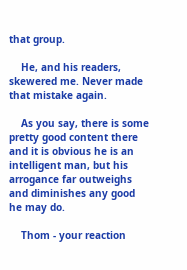that group.

    He, and his readers, skewered me. Never made that mistake again.

    As you say, there is some pretty good content there and it is obvious he is an intelligent man, but his arrogance far outweighs and diminishes any good he may do.

    Thom - your reaction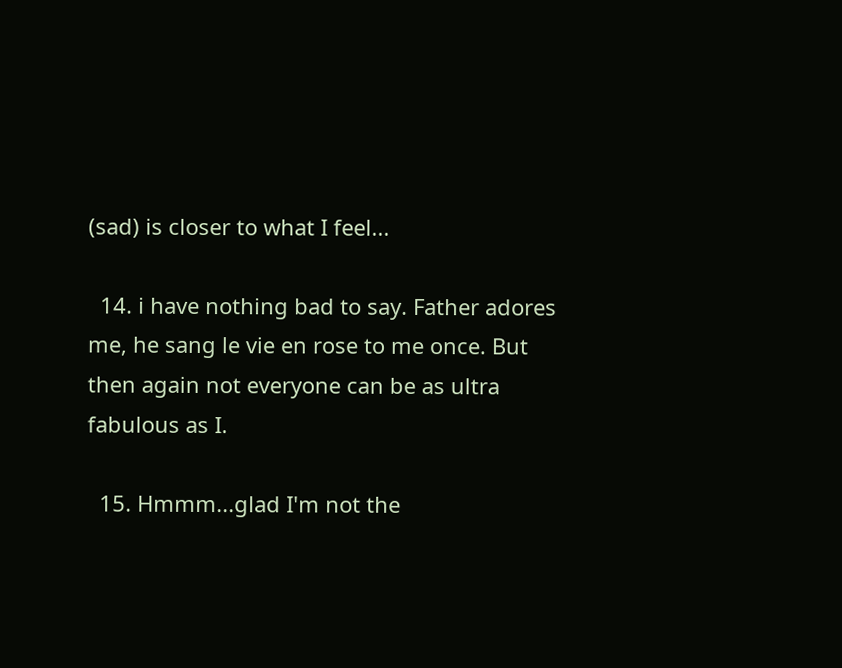(sad) is closer to what I feel...

  14. i have nothing bad to say. Father adores me, he sang le vie en rose to me once. But then again not everyone can be as ultra fabulous as I.

  15. Hmmm...glad I'm not the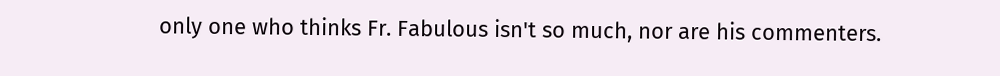only one who thinks Fr. Fabulous isn't so much, nor are his commenters.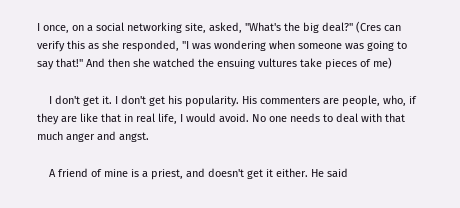I once, on a social networking site, asked, "What's the big deal?" (Cres can verify this as she responded, "I was wondering when someone was going to say that!" And then she watched the ensuing vultures take pieces of me)

    I don't get it. I don't get his popularity. His commenters are people, who, if they are like that in real life, I would avoid. No one needs to deal with that much anger and angst.

    A friend of mine is a priest, and doesn't get it either. He said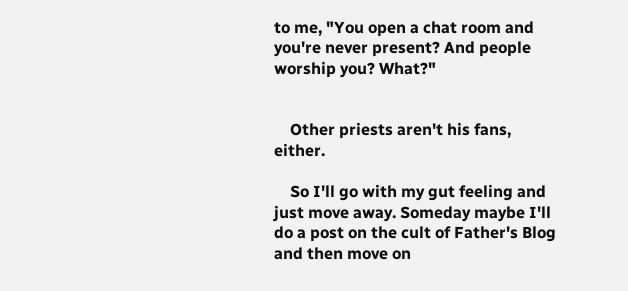to me, "You open a chat room and you're never present? And people worship you? What?"


    Other priests aren't his fans, either.

    So I'll go with my gut feeling and just move away. Someday maybe I'll do a post on the cult of Father's Blog and then move on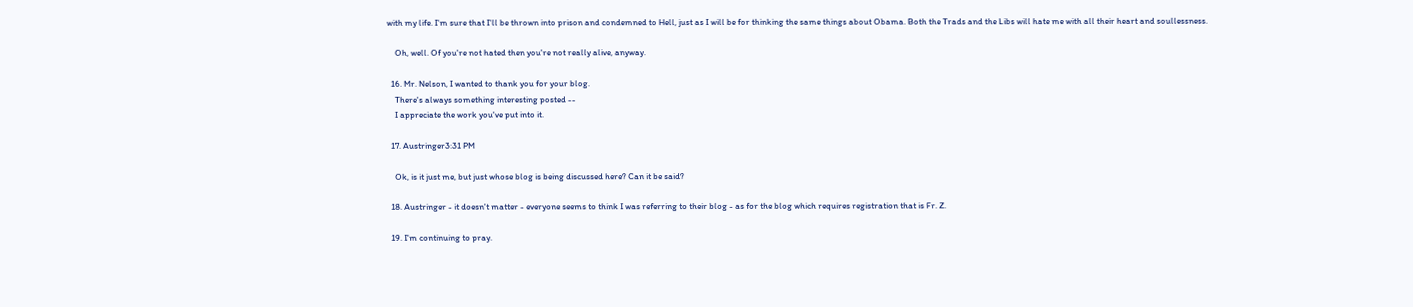with my life. I'm sure that I'll be thrown into prison and condemned to Hell, just as I will be for thinking the same things about Obama. Both the Trads and the Libs will hate me with all their heart and soullessness.

    Oh, well. Of you're not hated then you're not really alive, anyway.

  16. Mr. Nelson, I wanted to thank you for your blog.
    There's always something interesting posted --
    I appreciate the work you've put into it.

  17. Austringer3:31 PM

    Ok, is it just me, but just whose blog is being discussed here? Can it be said?

  18. Austringer - it doesn't matter - everyone seems to think I was referring to their blog - as for the blog which requires registration that is Fr. Z.

  19. I'm continuing to pray.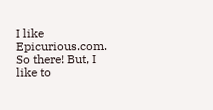I like Epicurious.com. So there! But, I like to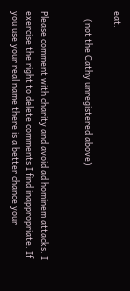eat.

    (not the Cathy unregistered above)


Please comment with charity and avoid ad hominem attacks. I exercise the right to delete comments I find inappropriate. If you use your real name there is a better chance your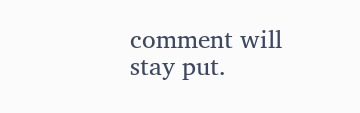comment will stay put.